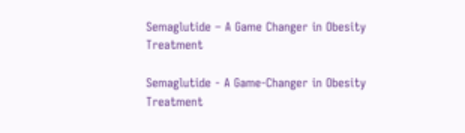Semaglutide – A Game Changer in Obesity Treatment

Semaglutide - A Game-Changer in Obesity Treatment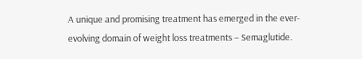A unique and promising treatment has emerged in the ever-evolving domain of weight loss treatments – Semaglutide.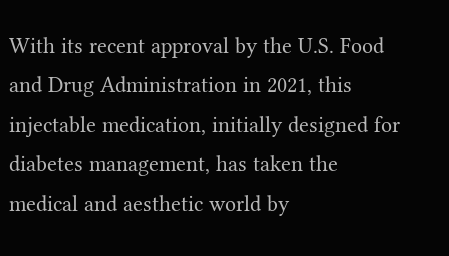With its recent approval by the U.S. Food and Drug Administration in 2021, this injectable medication, initially designed for diabetes management, has taken the medical and aesthetic world by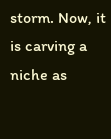storm. Now, it is carving a niche as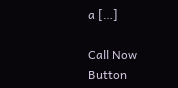a […]

Call Now Button